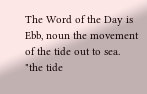The Word of the Day is Ebb, noun the movement of the tide out to sea. "the tide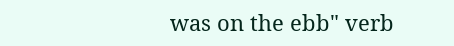was on the ebb" verb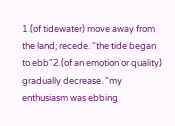1.(of tidewater) move away from the land; recede. "the tide began to ebb"2.(of an emotion or quality) gradually decrease. "my enthusiasm was ebbing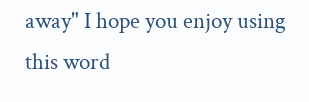away" I hope you enjoy using this word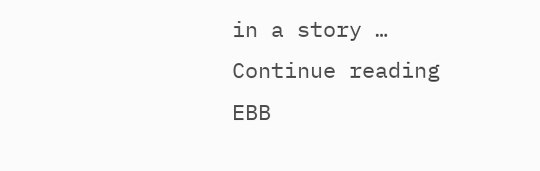in a story … Continue reading EBB